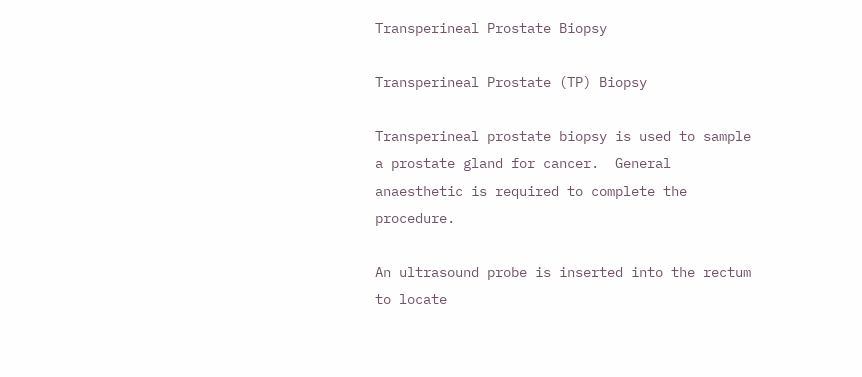Transperineal Prostate Biopsy

Transperineal Prostate (TP) Biopsy

Transperineal prostate biopsy is used to sample a prostate gland for cancer.  General anaesthetic is required to complete the procedure.

An ultrasound probe is inserted into the rectum to locate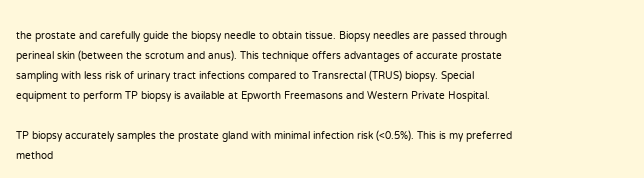the prostate and carefully guide the biopsy needle to obtain tissue. Biopsy needles are passed through perineal skin (between the scrotum and anus). This technique offers advantages of accurate prostate sampling with less risk of urinary tract infections compared to Transrectal (TRUS) biopsy. Special equipment to perform TP biopsy is available at Epworth Freemasons and Western Private Hospital.

TP biopsy accurately samples the prostate gland with minimal infection risk (<0.5%). This is my preferred method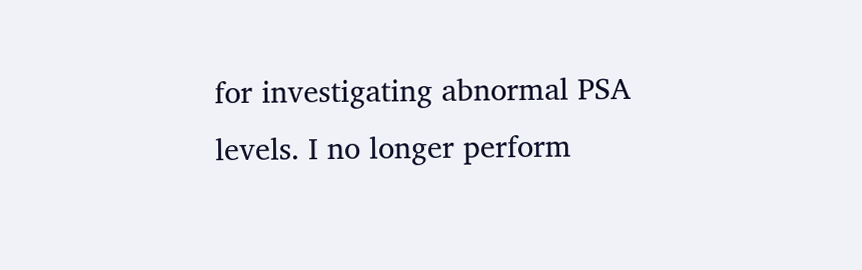for investigating abnormal PSA levels. I no longer perform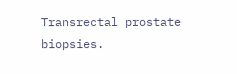Transrectal prostate biopsies.